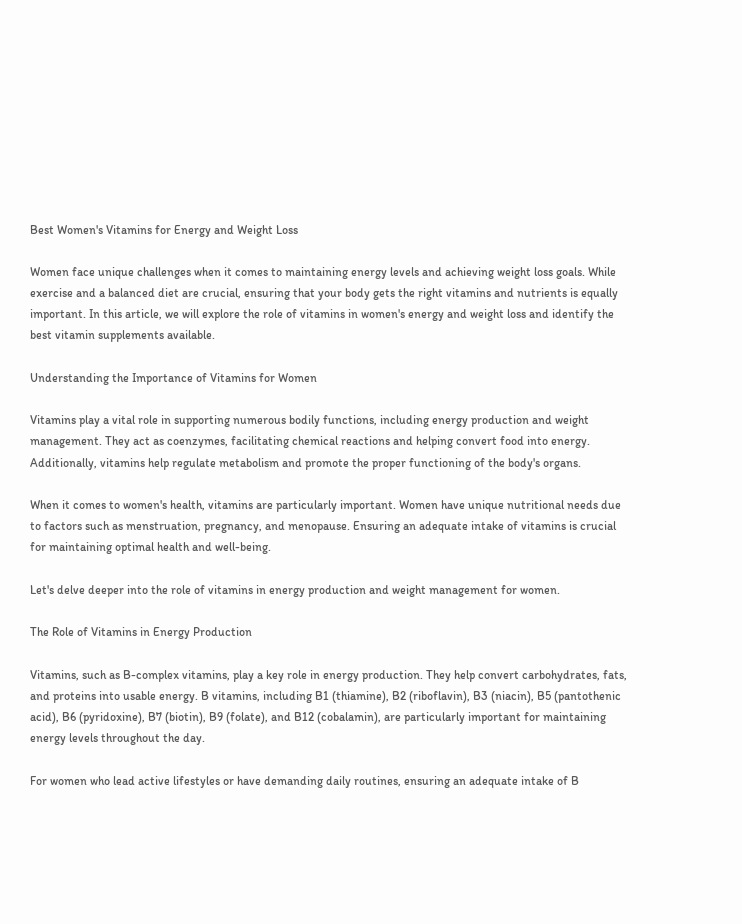Best Women's Vitamins for Energy and Weight Loss

Women face unique challenges when it comes to maintaining energy levels and achieving weight loss goals. While exercise and a balanced diet are crucial, ensuring that your body gets the right vitamins and nutrients is equally important. In this article, we will explore the role of vitamins in women's energy and weight loss and identify the best vitamin supplements available.

Understanding the Importance of Vitamins for Women

Vitamins play a vital role in supporting numerous bodily functions, including energy production and weight management. They act as coenzymes, facilitating chemical reactions and helping convert food into energy. Additionally, vitamins help regulate metabolism and promote the proper functioning of the body's organs.

When it comes to women's health, vitamins are particularly important. Women have unique nutritional needs due to factors such as menstruation, pregnancy, and menopause. Ensuring an adequate intake of vitamins is crucial for maintaining optimal health and well-being.

Let's delve deeper into the role of vitamins in energy production and weight management for women.

The Role of Vitamins in Energy Production

Vitamins, such as B-complex vitamins, play a key role in energy production. They help convert carbohydrates, fats, and proteins into usable energy. B vitamins, including B1 (thiamine), B2 (riboflavin), B3 (niacin), B5 (pantothenic acid), B6 (pyridoxine), B7 (biotin), B9 (folate), and B12 (cobalamin), are particularly important for maintaining energy levels throughout the day.

For women who lead active lifestyles or have demanding daily routines, ensuring an adequate intake of B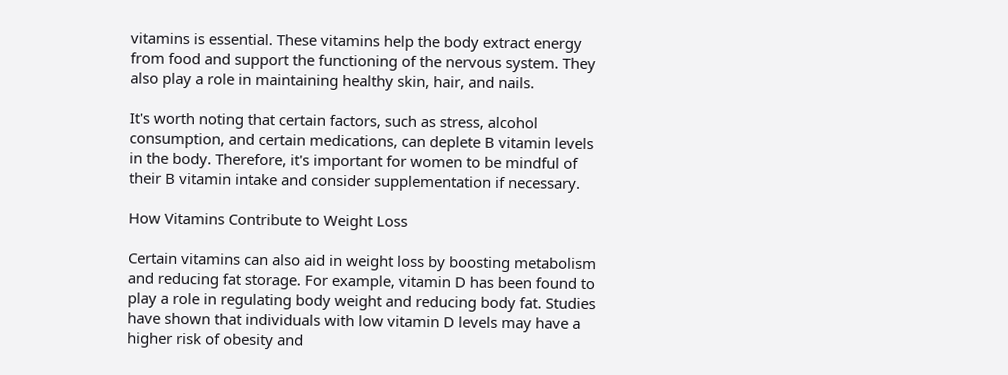vitamins is essential. These vitamins help the body extract energy from food and support the functioning of the nervous system. They also play a role in maintaining healthy skin, hair, and nails.

It's worth noting that certain factors, such as stress, alcohol consumption, and certain medications, can deplete B vitamin levels in the body. Therefore, it's important for women to be mindful of their B vitamin intake and consider supplementation if necessary.

How Vitamins Contribute to Weight Loss

Certain vitamins can also aid in weight loss by boosting metabolism and reducing fat storage. For example, vitamin D has been found to play a role in regulating body weight and reducing body fat. Studies have shown that individuals with low vitamin D levels may have a higher risk of obesity and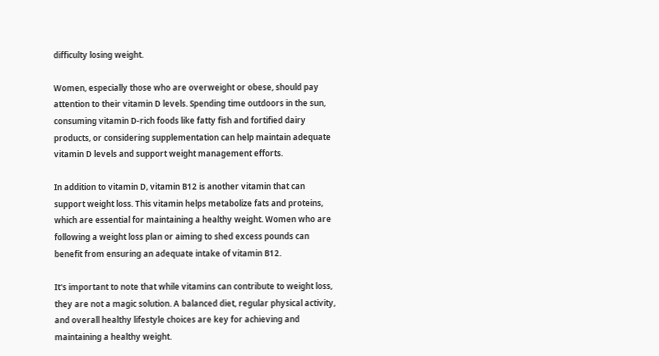difficulty losing weight.

Women, especially those who are overweight or obese, should pay attention to their vitamin D levels. Spending time outdoors in the sun, consuming vitamin D-rich foods like fatty fish and fortified dairy products, or considering supplementation can help maintain adequate vitamin D levels and support weight management efforts.

In addition to vitamin D, vitamin B12 is another vitamin that can support weight loss. This vitamin helps metabolize fats and proteins, which are essential for maintaining a healthy weight. Women who are following a weight loss plan or aiming to shed excess pounds can benefit from ensuring an adequate intake of vitamin B12.

It's important to note that while vitamins can contribute to weight loss, they are not a magic solution. A balanced diet, regular physical activity, and overall healthy lifestyle choices are key for achieving and maintaining a healthy weight.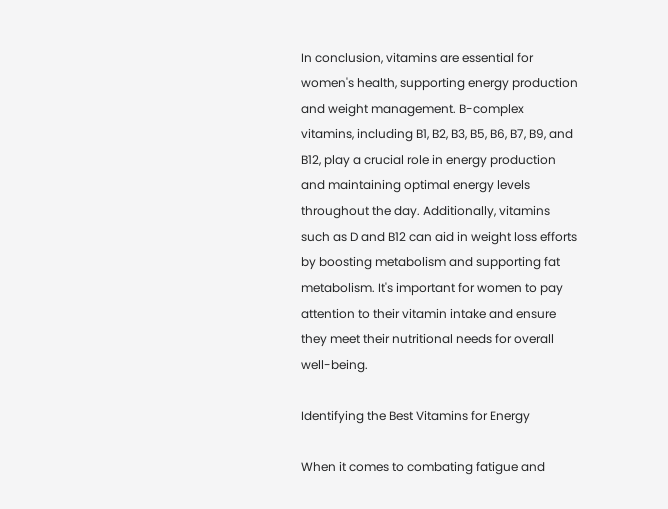In conclusion, vitamins are essential for women's health, supporting energy production and weight management. B-complex vitamins, including B1, B2, B3, B5, B6, B7, B9, and B12, play a crucial role in energy production and maintaining optimal energy levels throughout the day. Additionally, vitamins such as D and B12 can aid in weight loss efforts by boosting metabolism and supporting fat metabolism. It's important for women to pay attention to their vitamin intake and ensure they meet their nutritional needs for overall well-being.

Identifying the Best Vitamins for Energy

When it comes to combating fatigue and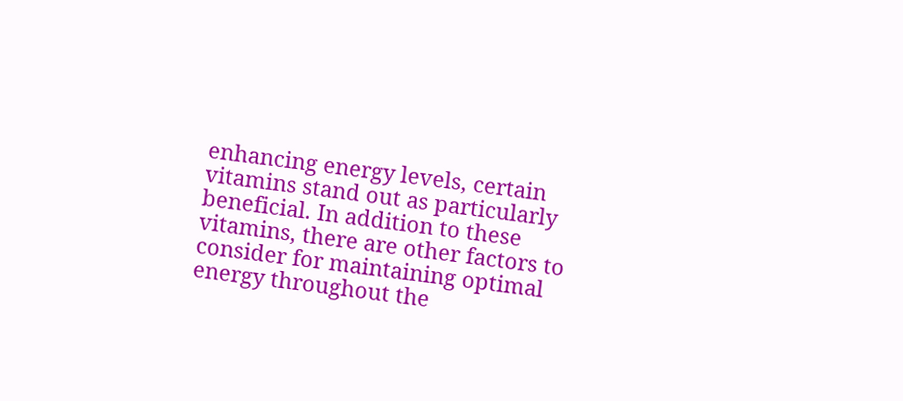enhancing energy levels, certain vitamins stand out as particularly beneficial. In addition to these vitamins, there are other factors to consider for maintaining optimal energy throughout the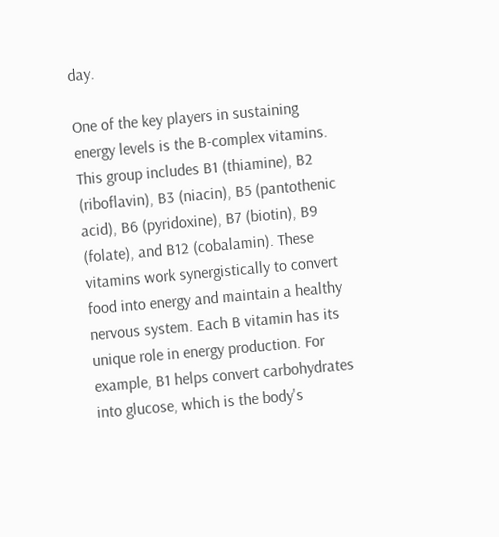day.

One of the key players in sustaining energy levels is the B-complex vitamins. This group includes B1 (thiamine), B2 (riboflavin), B3 (niacin), B5 (pantothenic acid), B6 (pyridoxine), B7 (biotin), B9 (folate), and B12 (cobalamin). These vitamins work synergistically to convert food into energy and maintain a healthy nervous system. Each B vitamin has its unique role in energy production. For example, B1 helps convert carbohydrates into glucose, which is the body's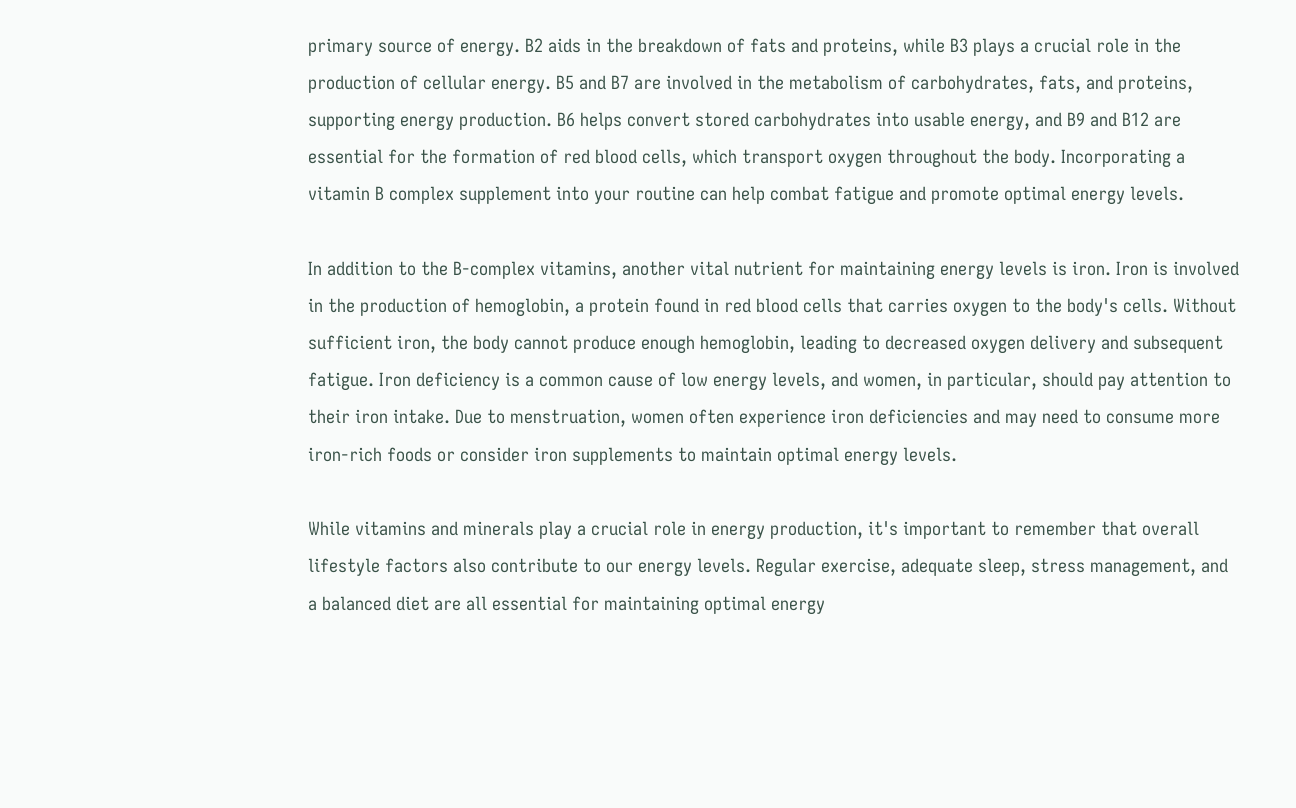primary source of energy. B2 aids in the breakdown of fats and proteins, while B3 plays a crucial role in the production of cellular energy. B5 and B7 are involved in the metabolism of carbohydrates, fats, and proteins, supporting energy production. B6 helps convert stored carbohydrates into usable energy, and B9 and B12 are essential for the formation of red blood cells, which transport oxygen throughout the body. Incorporating a vitamin B complex supplement into your routine can help combat fatigue and promote optimal energy levels.

In addition to the B-complex vitamins, another vital nutrient for maintaining energy levels is iron. Iron is involved in the production of hemoglobin, a protein found in red blood cells that carries oxygen to the body's cells. Without sufficient iron, the body cannot produce enough hemoglobin, leading to decreased oxygen delivery and subsequent fatigue. Iron deficiency is a common cause of low energy levels, and women, in particular, should pay attention to their iron intake. Due to menstruation, women often experience iron deficiencies and may need to consume more iron-rich foods or consider iron supplements to maintain optimal energy levels.

While vitamins and minerals play a crucial role in energy production, it's important to remember that overall lifestyle factors also contribute to our energy levels. Regular exercise, adequate sleep, stress management, and a balanced diet are all essential for maintaining optimal energy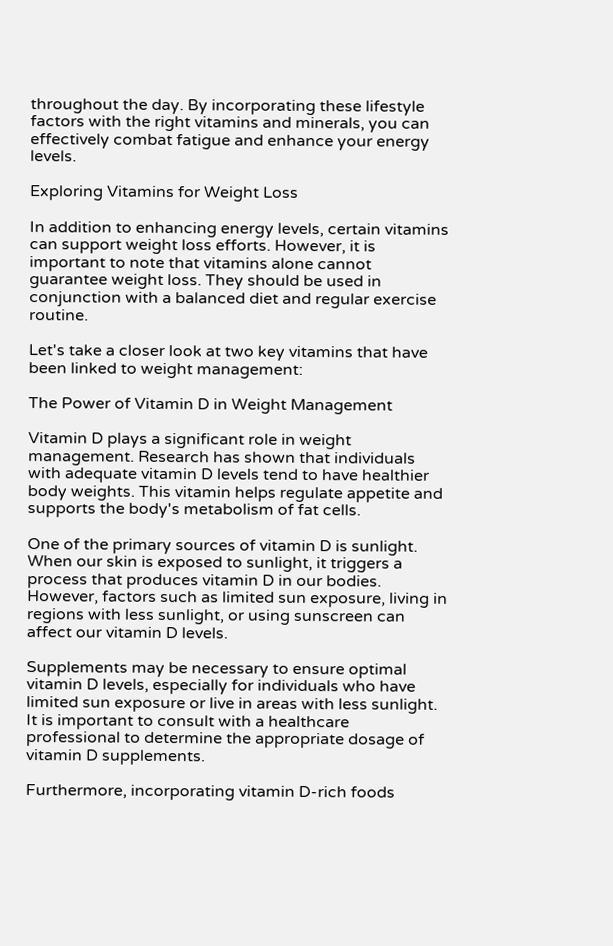throughout the day. By incorporating these lifestyle factors with the right vitamins and minerals, you can effectively combat fatigue and enhance your energy levels.

Exploring Vitamins for Weight Loss

In addition to enhancing energy levels, certain vitamins can support weight loss efforts. However, it is important to note that vitamins alone cannot guarantee weight loss. They should be used in conjunction with a balanced diet and regular exercise routine.

Let's take a closer look at two key vitamins that have been linked to weight management:

The Power of Vitamin D in Weight Management

Vitamin D plays a significant role in weight management. Research has shown that individuals with adequate vitamin D levels tend to have healthier body weights. This vitamin helps regulate appetite and supports the body's metabolism of fat cells.

One of the primary sources of vitamin D is sunlight. When our skin is exposed to sunlight, it triggers a process that produces vitamin D in our bodies. However, factors such as limited sun exposure, living in regions with less sunlight, or using sunscreen can affect our vitamin D levels.

Supplements may be necessary to ensure optimal vitamin D levels, especially for individuals who have limited sun exposure or live in areas with less sunlight. It is important to consult with a healthcare professional to determine the appropriate dosage of vitamin D supplements.

Furthermore, incorporating vitamin D-rich foods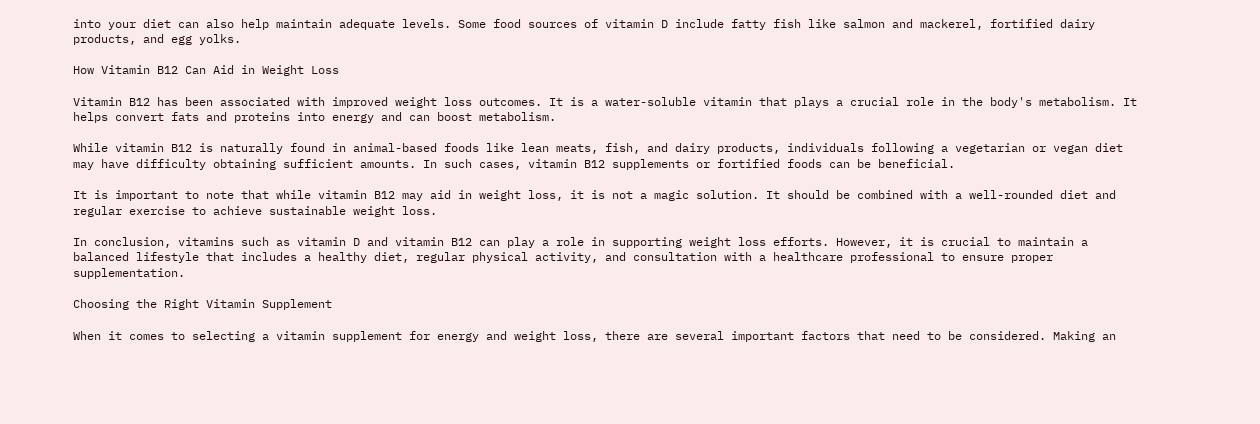into your diet can also help maintain adequate levels. Some food sources of vitamin D include fatty fish like salmon and mackerel, fortified dairy products, and egg yolks.

How Vitamin B12 Can Aid in Weight Loss

Vitamin B12 has been associated with improved weight loss outcomes. It is a water-soluble vitamin that plays a crucial role in the body's metabolism. It helps convert fats and proteins into energy and can boost metabolism.

While vitamin B12 is naturally found in animal-based foods like lean meats, fish, and dairy products, individuals following a vegetarian or vegan diet may have difficulty obtaining sufficient amounts. In such cases, vitamin B12 supplements or fortified foods can be beneficial.

It is important to note that while vitamin B12 may aid in weight loss, it is not a magic solution. It should be combined with a well-rounded diet and regular exercise to achieve sustainable weight loss.

In conclusion, vitamins such as vitamin D and vitamin B12 can play a role in supporting weight loss efforts. However, it is crucial to maintain a balanced lifestyle that includes a healthy diet, regular physical activity, and consultation with a healthcare professional to ensure proper supplementation.

Choosing the Right Vitamin Supplement

When it comes to selecting a vitamin supplement for energy and weight loss, there are several important factors that need to be considered. Making an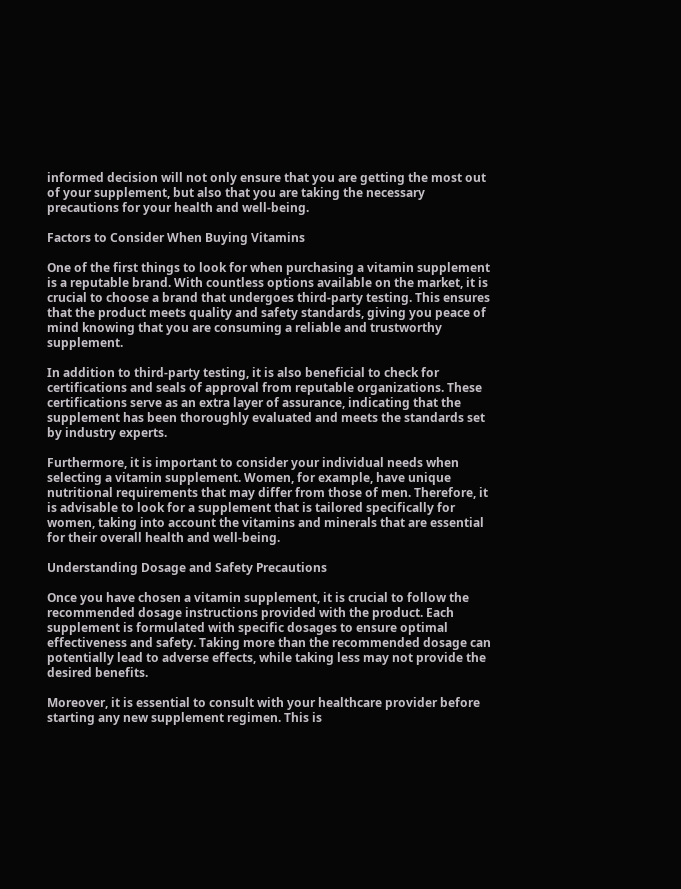informed decision will not only ensure that you are getting the most out of your supplement, but also that you are taking the necessary precautions for your health and well-being.

Factors to Consider When Buying Vitamins

One of the first things to look for when purchasing a vitamin supplement is a reputable brand. With countless options available on the market, it is crucial to choose a brand that undergoes third-party testing. This ensures that the product meets quality and safety standards, giving you peace of mind knowing that you are consuming a reliable and trustworthy supplement.

In addition to third-party testing, it is also beneficial to check for certifications and seals of approval from reputable organizations. These certifications serve as an extra layer of assurance, indicating that the supplement has been thoroughly evaluated and meets the standards set by industry experts.

Furthermore, it is important to consider your individual needs when selecting a vitamin supplement. Women, for example, have unique nutritional requirements that may differ from those of men. Therefore, it is advisable to look for a supplement that is tailored specifically for women, taking into account the vitamins and minerals that are essential for their overall health and well-being.

Understanding Dosage and Safety Precautions

Once you have chosen a vitamin supplement, it is crucial to follow the recommended dosage instructions provided with the product. Each supplement is formulated with specific dosages to ensure optimal effectiveness and safety. Taking more than the recommended dosage can potentially lead to adverse effects, while taking less may not provide the desired benefits.

Moreover, it is essential to consult with your healthcare provider before starting any new supplement regimen. This is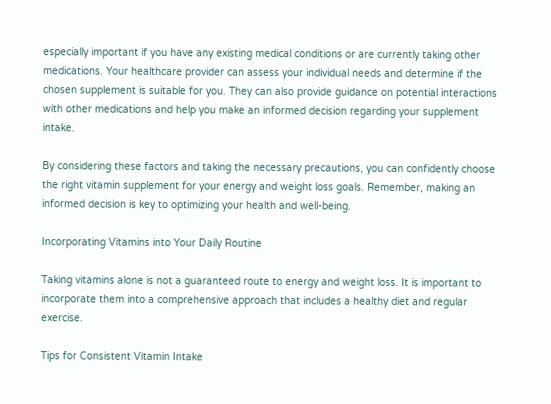especially important if you have any existing medical conditions or are currently taking other medications. Your healthcare provider can assess your individual needs and determine if the chosen supplement is suitable for you. They can also provide guidance on potential interactions with other medications and help you make an informed decision regarding your supplement intake.

By considering these factors and taking the necessary precautions, you can confidently choose the right vitamin supplement for your energy and weight loss goals. Remember, making an informed decision is key to optimizing your health and well-being.

Incorporating Vitamins into Your Daily Routine

Taking vitamins alone is not a guaranteed route to energy and weight loss. It is important to incorporate them into a comprehensive approach that includes a healthy diet and regular exercise.

Tips for Consistent Vitamin Intake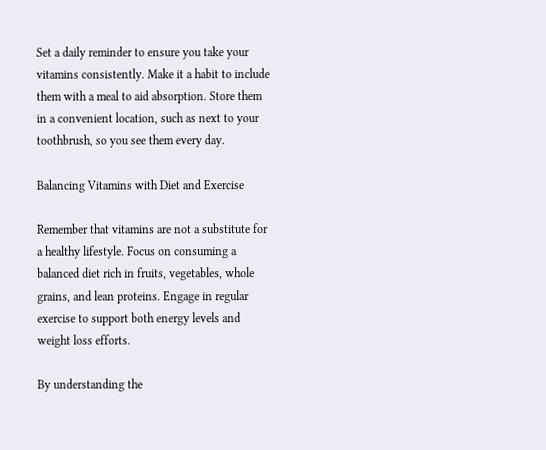Set a daily reminder to ensure you take your vitamins consistently. Make it a habit to include them with a meal to aid absorption. Store them in a convenient location, such as next to your toothbrush, so you see them every day.

Balancing Vitamins with Diet and Exercise

Remember that vitamins are not a substitute for a healthy lifestyle. Focus on consuming a balanced diet rich in fruits, vegetables, whole grains, and lean proteins. Engage in regular exercise to support both energy levels and weight loss efforts.

By understanding the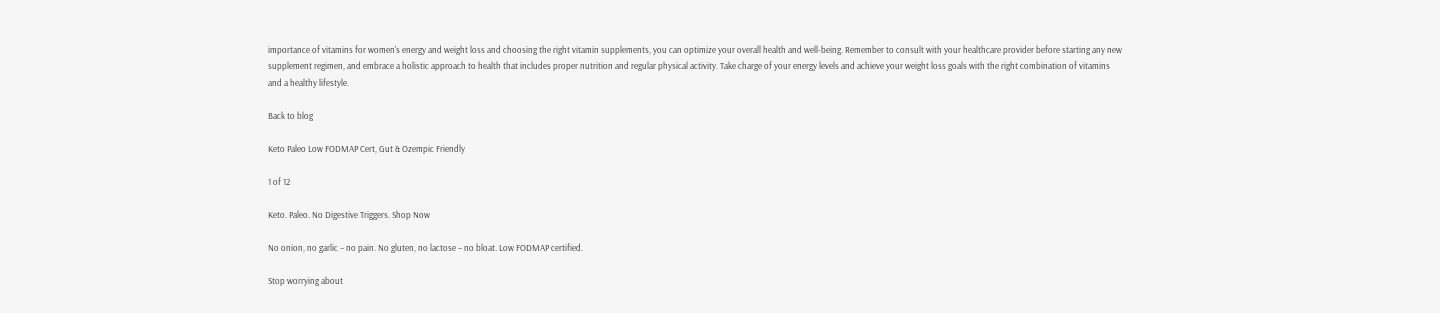importance of vitamins for women's energy and weight loss and choosing the right vitamin supplements, you can optimize your overall health and well-being. Remember to consult with your healthcare provider before starting any new supplement regimen, and embrace a holistic approach to health that includes proper nutrition and regular physical activity. Take charge of your energy levels and achieve your weight loss goals with the right combination of vitamins and a healthy lifestyle.

Back to blog

Keto Paleo Low FODMAP Cert, Gut & Ozempic Friendly

1 of 12

Keto. Paleo. No Digestive Triggers. Shop Now

No onion, no garlic – no pain. No gluten, no lactose – no bloat. Low FODMAP certified.

Stop worrying about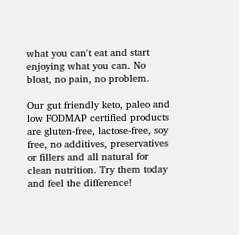what you can't eat and start enjoying what you can. No bloat, no pain, no problem.

Our gut friendly keto, paleo and low FODMAP certified products are gluten-free, lactose-free, soy free, no additives, preservatives or fillers and all natural for clean nutrition. Try them today and feel the difference!